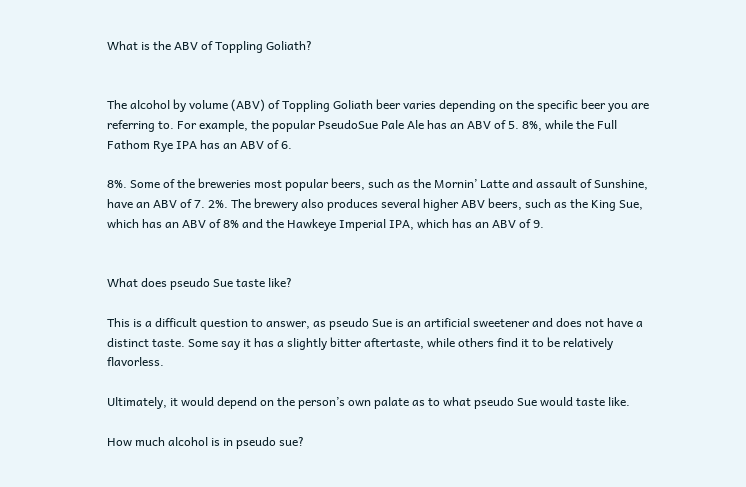What is the ABV of Toppling Goliath?


The alcohol by volume (ABV) of Toppling Goliath beer varies depending on the specific beer you are referring to. For example, the popular PseudoSue Pale Ale has an ABV of 5. 8%, while the Full Fathom Rye IPA has an ABV of 6.

8%. Some of the breweries most popular beers, such as the Mornin’ Latte and assault of Sunshine, have an ABV of 7. 2%. The brewery also produces several higher ABV beers, such as the King Sue, which has an ABV of 8% and the Hawkeye Imperial IPA, which has an ABV of 9.


What does pseudo Sue taste like?

This is a difficult question to answer, as pseudo Sue is an artificial sweetener and does not have a distinct taste. Some say it has a slightly bitter aftertaste, while others find it to be relatively flavorless.

Ultimately, it would depend on the person’s own palate as to what pseudo Sue would taste like.

How much alcohol is in pseudo sue?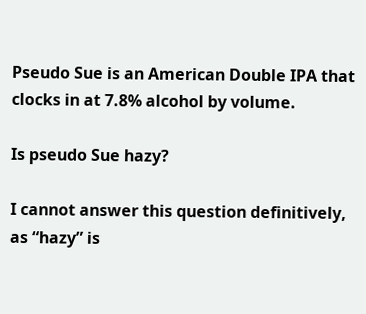Pseudo Sue is an American Double IPA that clocks in at 7.8% alcohol by volume.

Is pseudo Sue hazy?

I cannot answer this question definitively, as “hazy” is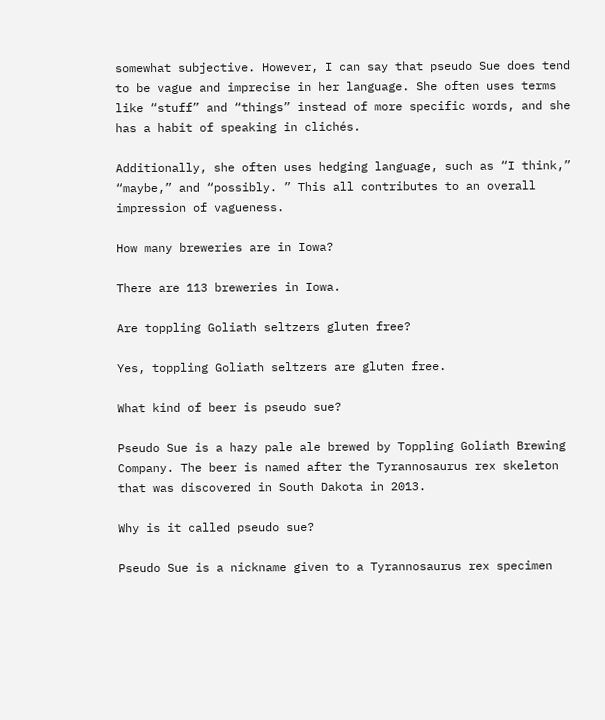somewhat subjective. However, I can say that pseudo Sue does tend to be vague and imprecise in her language. She often uses terms like “stuff” and “things” instead of more specific words, and she has a habit of speaking in clichés.

Additionally, she often uses hedging language, such as “I think,” “maybe,” and “possibly. ” This all contributes to an overall impression of vagueness.

How many breweries are in Iowa?

There are 113 breweries in Iowa.

Are toppling Goliath seltzers gluten free?

Yes, toppling Goliath seltzers are gluten free.

What kind of beer is pseudo sue?

Pseudo Sue is a hazy pale ale brewed by Toppling Goliath Brewing Company. The beer is named after the Tyrannosaurus rex skeleton that was discovered in South Dakota in 2013.

Why is it called pseudo sue?

Pseudo Sue is a nickname given to a Tyrannosaurus rex specimen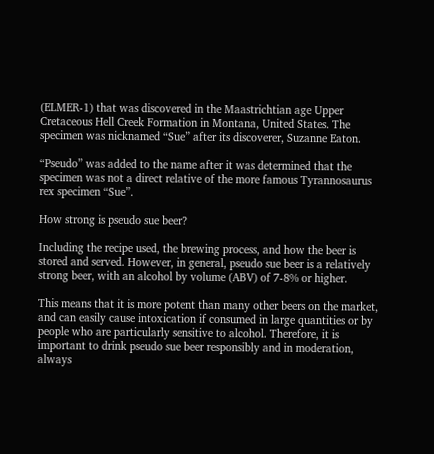(ELMER-1) that was discovered in the Maastrichtian age Upper Cretaceous Hell Creek Formation in Montana, United States. The specimen was nicknamed “Sue” after its discoverer, Suzanne Eaton.

“Pseudo” was added to the name after it was determined that the specimen was not a direct relative of the more famous Tyrannosaurus rex specimen “Sue”.

How strong is pseudo sue beer?

Including the recipe used, the brewing process, and how the beer is stored and served. However, in general, pseudo sue beer is a relatively strong beer, with an alcohol by volume (ABV) of 7-8% or higher.

This means that it is more potent than many other beers on the market, and can easily cause intoxication if consumed in large quantities or by people who are particularly sensitive to alcohol. Therefore, it is important to drink pseudo sue beer responsibly and in moderation, always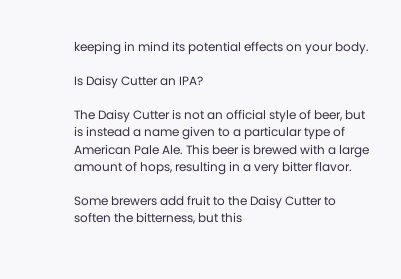keeping in mind its potential effects on your body.

Is Daisy Cutter an IPA?

The Daisy Cutter is not an official style of beer, but is instead a name given to a particular type of American Pale Ale. This beer is brewed with a large amount of hops, resulting in a very bitter flavor.

Some brewers add fruit to the Daisy Cutter to soften the bitterness, but this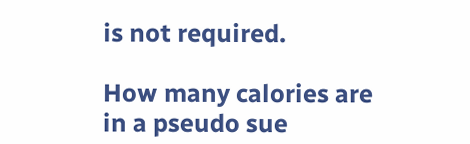is not required.

How many calories are in a pseudo sue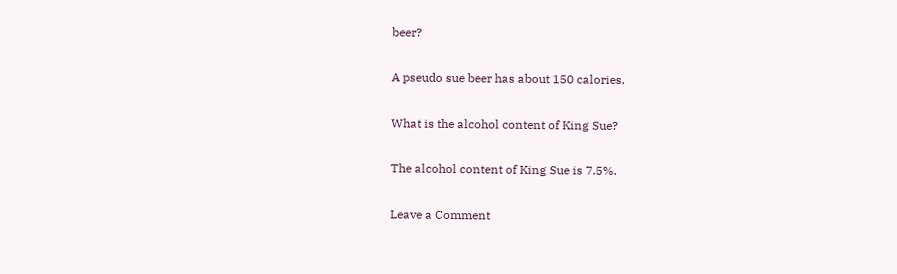beer?

A pseudo sue beer has about 150 calories.

What is the alcohol content of King Sue?

The alcohol content of King Sue is 7.5%.

Leave a Comment